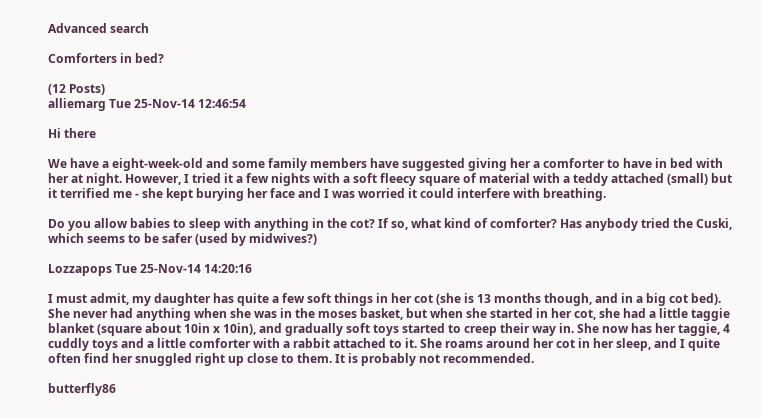Advanced search

Comforters in bed?

(12 Posts)
alliemarg Tue 25-Nov-14 12:46:54

Hi there

We have a eight-week-old and some family members have suggested giving her a comforter to have in bed with her at night. However, I tried it a few nights with a soft fleecy square of material with a teddy attached (small) but it terrified me - she kept burying her face and I was worried it could interfere with breathing.

Do you allow babies to sleep with anything in the cot? If so, what kind of comforter? Has anybody tried the Cuski, which seems to be safer (used by midwives?)

Lozzapops Tue 25-Nov-14 14:20:16

I must admit, my daughter has quite a few soft things in her cot (she is 13 months though, and in a big cot bed). She never had anything when she was in the moses basket, but when she started in her cot, she had a little taggie blanket (square about 10in x 10in), and gradually soft toys started to creep their way in. She now has her taggie, 4 cuddly toys and a little comforter with a rabbit attached to it. She roams around her cot in her sleep, and I quite often find her snuggled right up close to them. It is probably not recommended.

butterfly86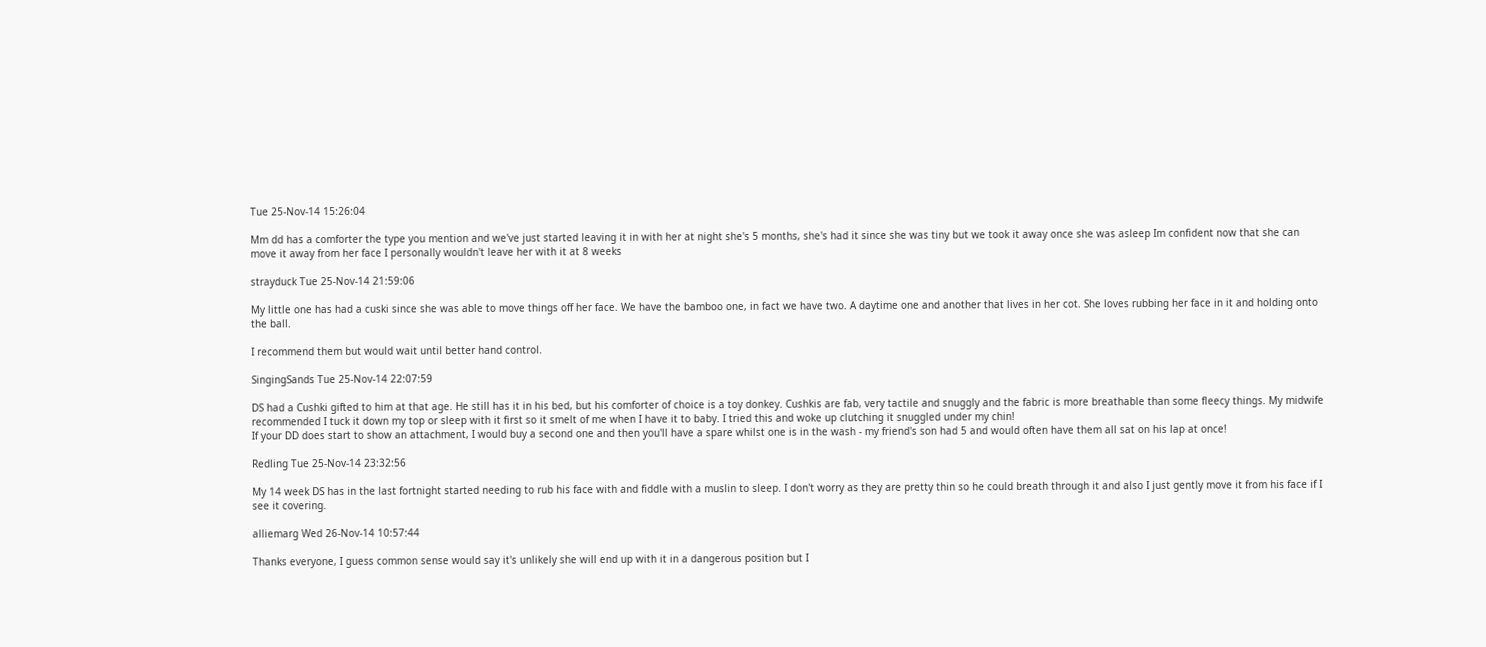Tue 25-Nov-14 15:26:04

Mm dd has a comforter the type you mention and we've just started leaving it in with her at night she's 5 months, she's had it since she was tiny but we took it away once she was asleep Im confident now that she can move it away from her face I personally wouldn't leave her with it at 8 weeks

strayduck Tue 25-Nov-14 21:59:06

My little one has had a cuski since she was able to move things off her face. We have the bamboo one, in fact we have two. A daytime one and another that lives in her cot. She loves rubbing her face in it and holding onto the ball.

I recommend them but would wait until better hand control.

SingingSands Tue 25-Nov-14 22:07:59

DS had a Cushki gifted to him at that age. He still has it in his bed, but his comforter of choice is a toy donkey. Cushkis are fab, very tactile and snuggly and the fabric is more breathable than some fleecy things. My midwife recommended I tuck it down my top or sleep with it first so it smelt of me when I have it to baby. I tried this and woke up clutching it snuggled under my chin!
If your DD does start to show an attachment, I would buy a second one and then you'll have a spare whilst one is in the wash - my friend's son had 5 and would often have them all sat on his lap at once!

Redling Tue 25-Nov-14 23:32:56

My 14 week DS has in the last fortnight started needing to rub his face with and fiddle with a muslin to sleep. I don't worry as they are pretty thin so he could breath through it and also I just gently move it from his face if I see it covering.

alliemarg Wed 26-Nov-14 10:57:44

Thanks everyone, I guess common sense would say it's unlikely she will end up with it in a dangerous position but I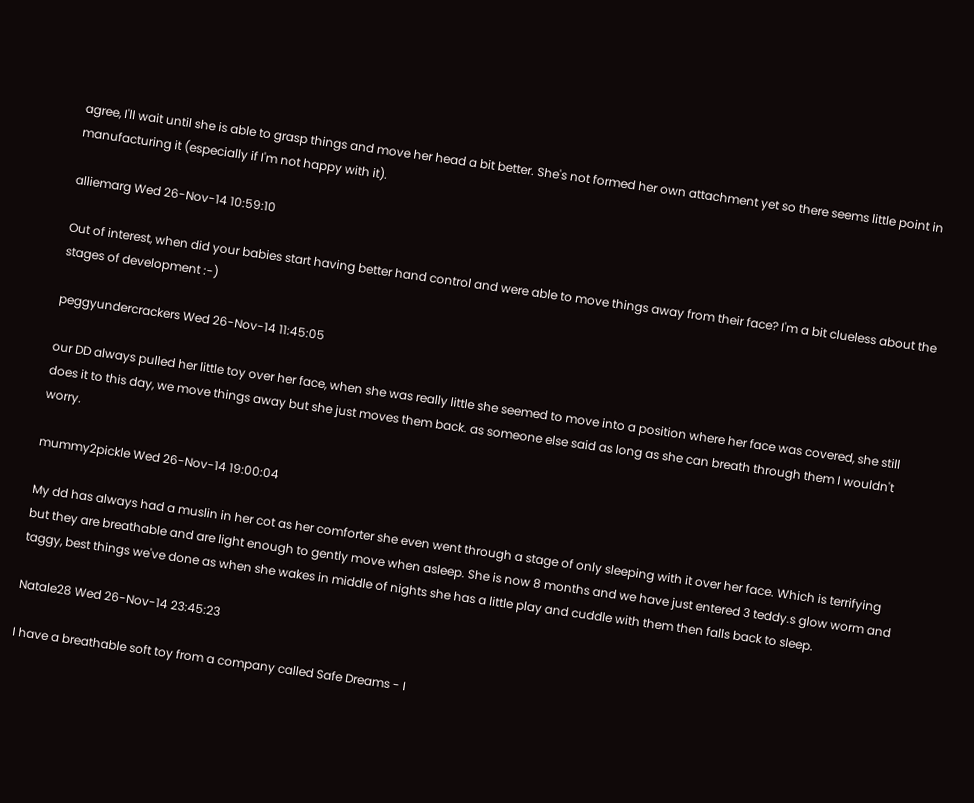agree, I'll wait until she is able to grasp things and move her head a bit better. She's not formed her own attachment yet so there seems little point in manufacturing it (especially if I'm not happy with it).

alliemarg Wed 26-Nov-14 10:59:10

Out of interest, when did your babies start having better hand control and were able to move things away from their face? I'm a bit clueless about the stages of development :-)

peggyundercrackers Wed 26-Nov-14 11:45:05

our DD always pulled her little toy over her face, when she was really little she seemed to move into a position where her face was covered, she still does it to this day, we move things away but she just moves them back. as someone else said as long as she can breath through them I wouldn't worry.

mummy2pickle Wed 26-Nov-14 19:00:04

My dd has always had a muslin in her cot as her comforter she even went through a stage of only sleeping with it over her face. Which is terrifying but they are breathable and are light enough to gently move when asleep. She is now 8 months and we have just entered 3 teddy.s glow worm and taggy, best things we've done as when she wakes in middle of nights she has a little play and cuddle with them then falls back to sleep.

Natale28 Wed 26-Nov-14 23:45:23

I have a breathable soft toy from a company called Safe Dreams - I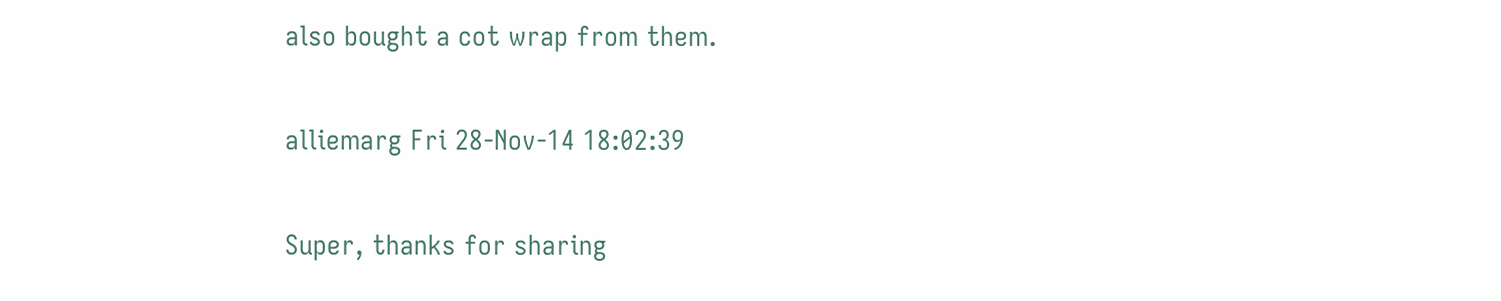also bought a cot wrap from them.

alliemarg Fri 28-Nov-14 18:02:39

Super, thanks for sharing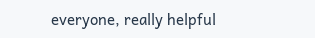everyone, really helpful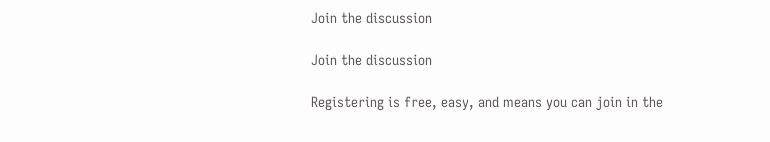Join the discussion

Join the discussion

Registering is free, easy, and means you can join in the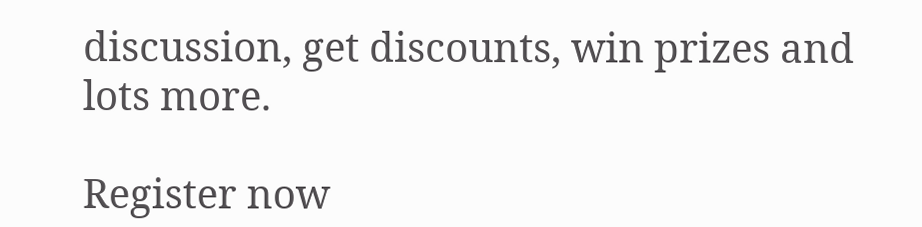discussion, get discounts, win prizes and lots more.

Register now